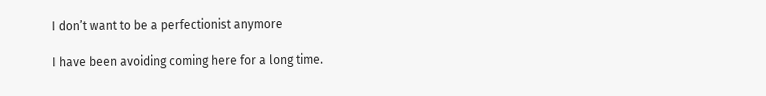I don’t want to be a perfectionist anymore

I have been avoiding coming here for a long time.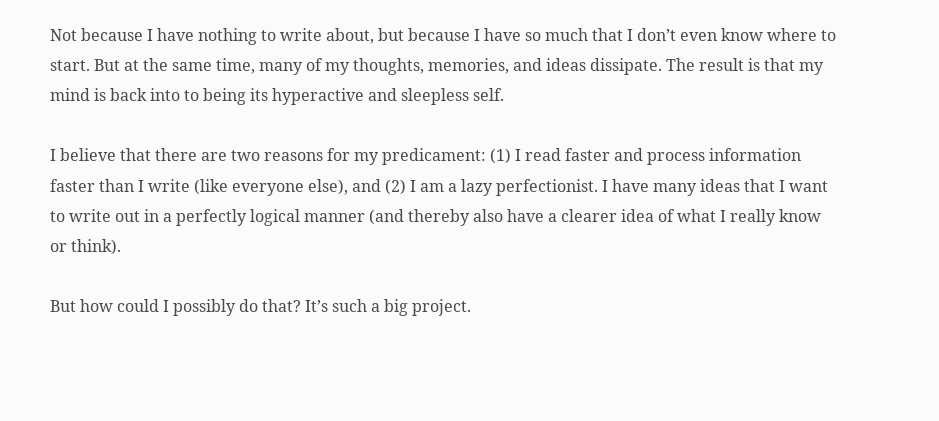Not because I have nothing to write about, but because I have so much that I don’t even know where to start. But at the same time, many of my thoughts, memories, and ideas dissipate. The result is that my mind is back into to being its hyperactive and sleepless self.

I believe that there are two reasons for my predicament: (1) I read faster and process information faster than I write (like everyone else), and (2) I am a lazy perfectionist. I have many ideas that I want to write out in a perfectly logical manner (and thereby also have a clearer idea of what I really know or think).

But how could I possibly do that? It’s such a big project.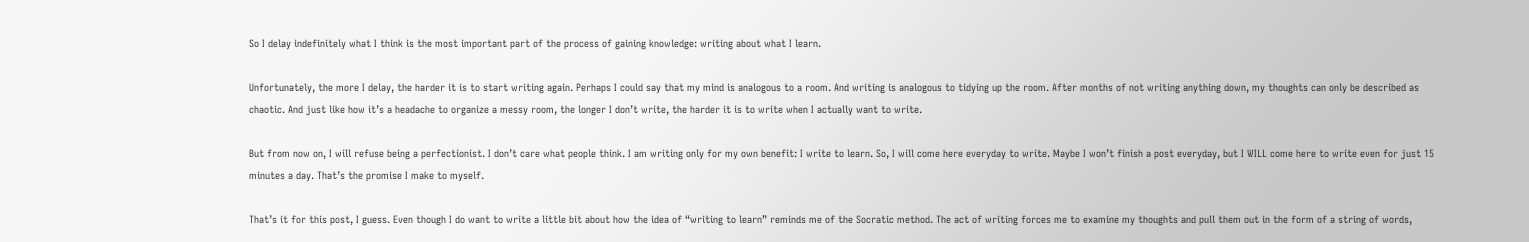So I delay indefinitely what I think is the most important part of the process of gaining knowledge: writing about what I learn.

Unfortunately, the more I delay, the harder it is to start writing again. Perhaps I could say that my mind is analogous to a room. And writing is analogous to tidying up the room. After months of not writing anything down, my thoughts can only be described as chaotic. And just like how it’s a headache to organize a messy room, the longer I don’t write, the harder it is to write when I actually want to write.

But from now on, I will refuse being a perfectionist. I don’t care what people think. I am writing only for my own benefit: I write to learn. So, I will come here everyday to write. Maybe I won’t finish a post everyday, but I WILL come here to write even for just 15 minutes a day. That’s the promise I make to myself.

That’s it for this post, I guess. Even though I do want to write a little bit about how the idea of “writing to learn” reminds me of the Socratic method. The act of writing forces me to examine my thoughts and pull them out in the form of a string of words,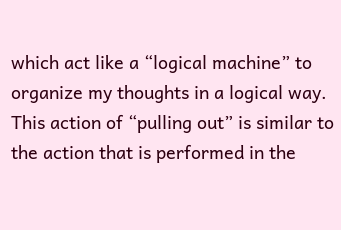which act like a “logical machine” to organize my thoughts in a logical way. This action of “pulling out” is similar to the action that is performed in the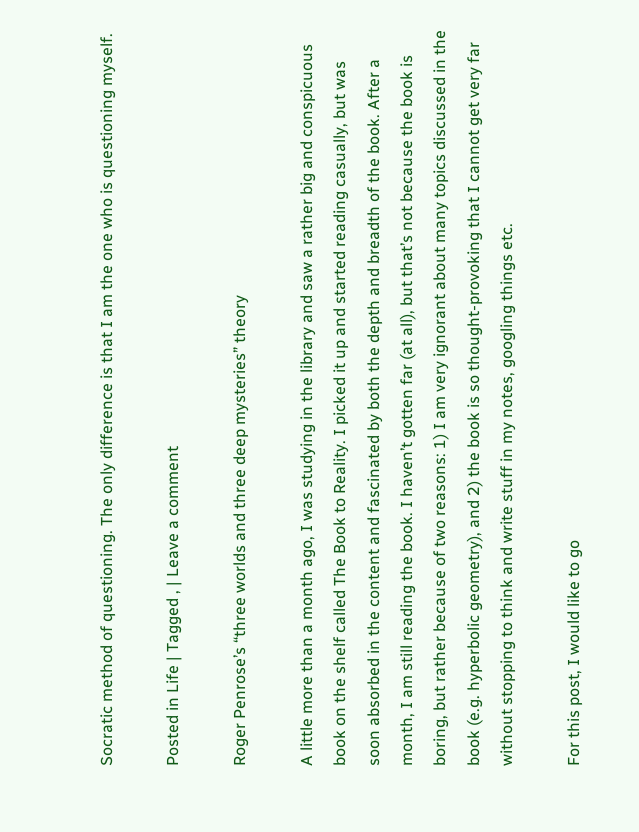Socratic method of questioning. The only difference is that I am the one who is questioning myself.

Posted in Life | Tagged , | Leave a comment

Roger Penrose’s “three worlds and three deep mysteries” theory

A little more than a month ago, I was studying in the library and saw a rather big and conspicuous book on the shelf called The Book to Reality. I picked it up and started reading casually, but was soon absorbed in the content and fascinated by both the depth and breadth of the book. After a month, I am still reading the book. I haven’t gotten far (at all), but that’s not because the book is boring, but rather because of two reasons: 1) I am very ignorant about many topics discussed in the book (e.g. hyperbolic geometry), and 2) the book is so thought-provoking that I cannot get very far without stopping to think and write stuff in my notes, googling things etc.

For this post, I would like to go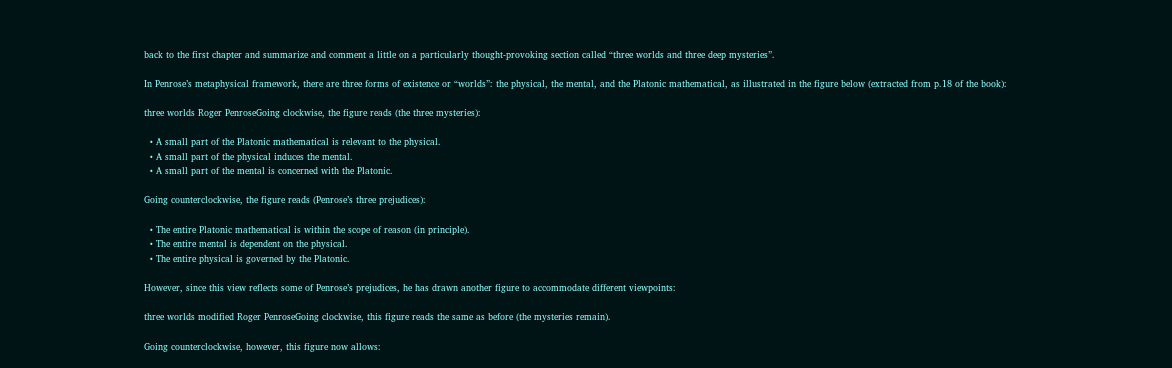back to the first chapter and summarize and comment a little on a particularly thought-provoking section called “three worlds and three deep mysteries”.

In Penrose’s metaphysical framework, there are three forms of existence or “worlds”: the physical, the mental, and the Platonic mathematical, as illustrated in the figure below (extracted from p.18 of the book):

three worlds Roger PenroseGoing clockwise, the figure reads (the three mysteries):

  • A small part of the Platonic mathematical is relevant to the physical.
  • A small part of the physical induces the mental.
  • A small part of the mental is concerned with the Platonic.

Going counterclockwise, the figure reads (Penrose’s three prejudices):

  • The entire Platonic mathematical is within the scope of reason (in principle).
  • The entire mental is dependent on the physical.
  • The entire physical is governed by the Platonic.

However, since this view reflects some of Penrose’s prejudices, he has drawn another figure to accommodate different viewpoints:

three worlds modified Roger PenroseGoing clockwise, this figure reads the same as before (the mysteries remain).

Going counterclockwise, however, this figure now allows: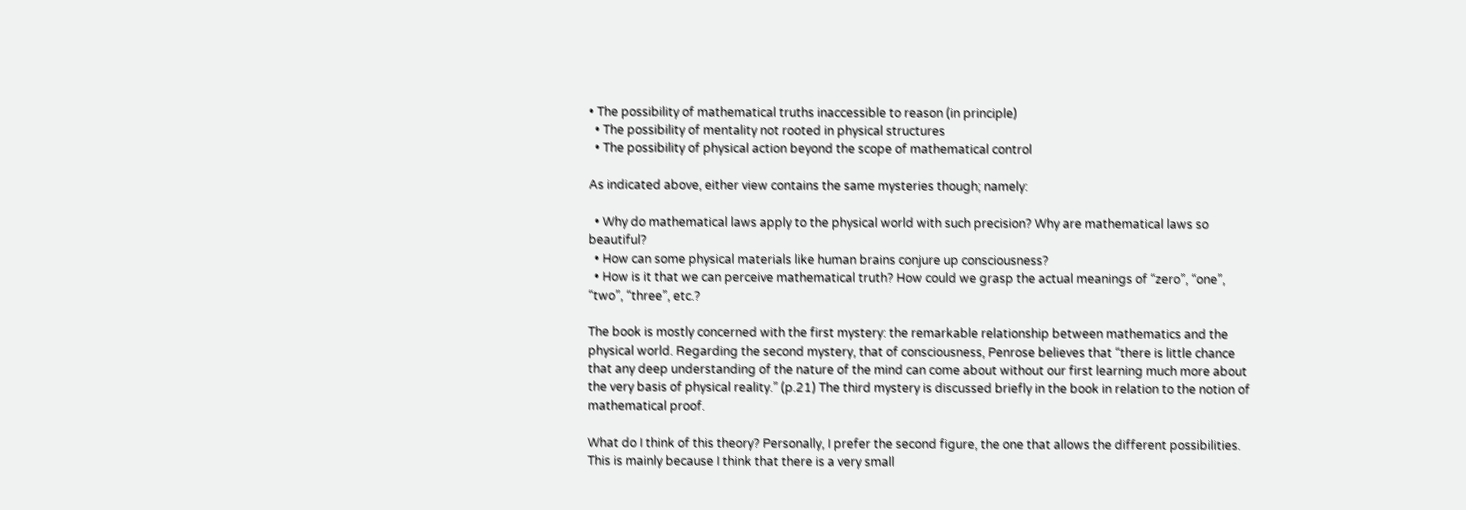• The possibility of mathematical truths inaccessible to reason (in principle)
  • The possibility of mentality not rooted in physical structures
  • The possibility of physical action beyond the scope of mathematical control

As indicated above, either view contains the same mysteries though; namely:

  • Why do mathematical laws apply to the physical world with such precision? Why are mathematical laws so beautiful?
  • How can some physical materials like human brains conjure up consciousness?
  • How is it that we can perceive mathematical truth? How could we grasp the actual meanings of “zero”, “one”, “two”, “three”, etc.?

The book is mostly concerned with the first mystery: the remarkable relationship between mathematics and the physical world. Regarding the second mystery, that of consciousness, Penrose believes that “there is little chance that any deep understanding of the nature of the mind can come about without our first learning much more about the very basis of physical reality.” (p.21) The third mystery is discussed briefly in the book in relation to the notion of mathematical proof.

What do I think of this theory? Personally, I prefer the second figure, the one that allows the different possibilities. This is mainly because I think that there is a very small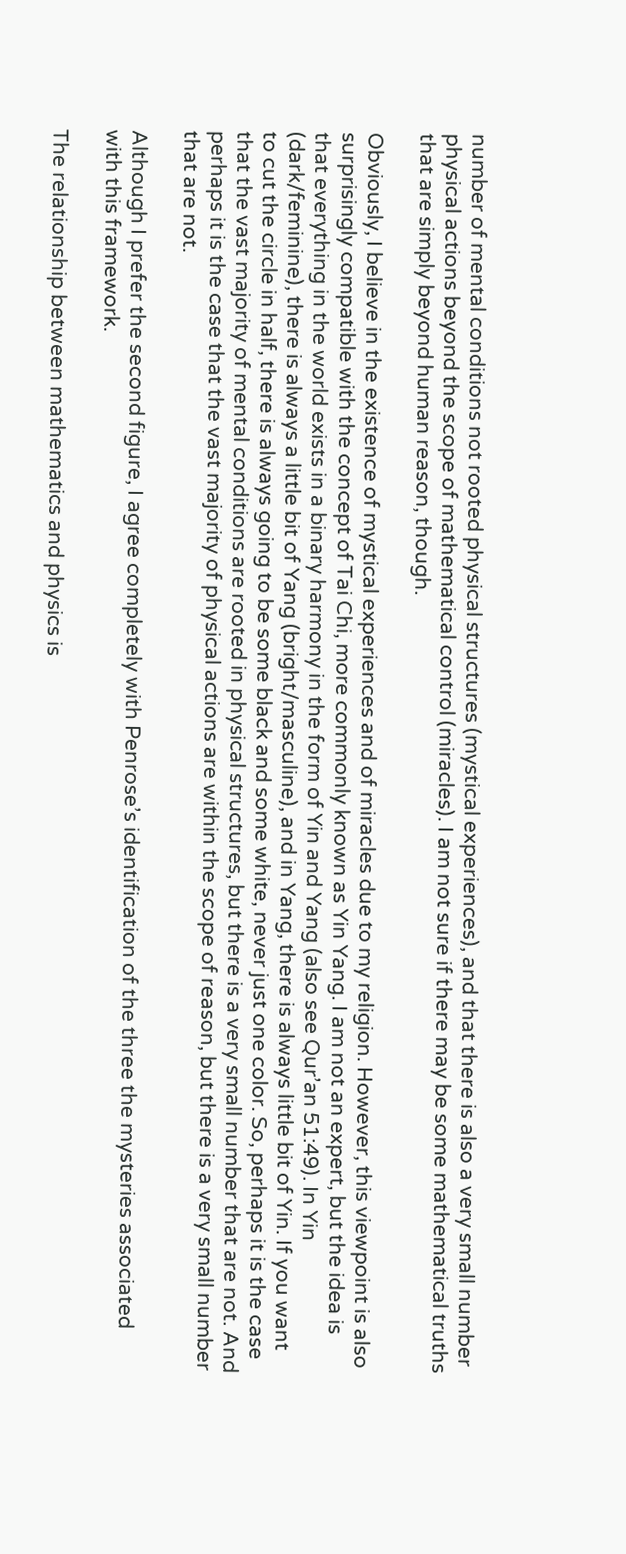number of mental conditions not rooted physical structures (mystical experiences), and that there is also a very small number physical actions beyond the scope of mathematical control (miracles). I am not sure if there may be some mathematical truths that are simply beyond human reason, though.

Obviously, I believe in the existence of mystical experiences and of miracles due to my religion. However, this viewpoint is also surprisingly compatible with the concept of Tai Chi, more commonly known as Yin Yang. I am not an expert, but the idea is that everything in the world exists in a binary harmony in the form of Yin and Yang (also see Qur’an 51:49). In Yin (dark/feminine), there is always a little bit of Yang (bright/masculine), and in Yang, there is always little bit of Yin. If you want to cut the circle in half, there is always going to be some black and some white, never just one color. So, perhaps it is the case that the vast majority of mental conditions are rooted in physical structures, but there is a very small number that are not. And perhaps it is the case that the vast majority of physical actions are within the scope of reason, but there is a very small number that are not.

Although I prefer the second figure, I agree completely with Penrose’s identification of the three the mysteries associated with this framework.

The relationship between mathematics and physics is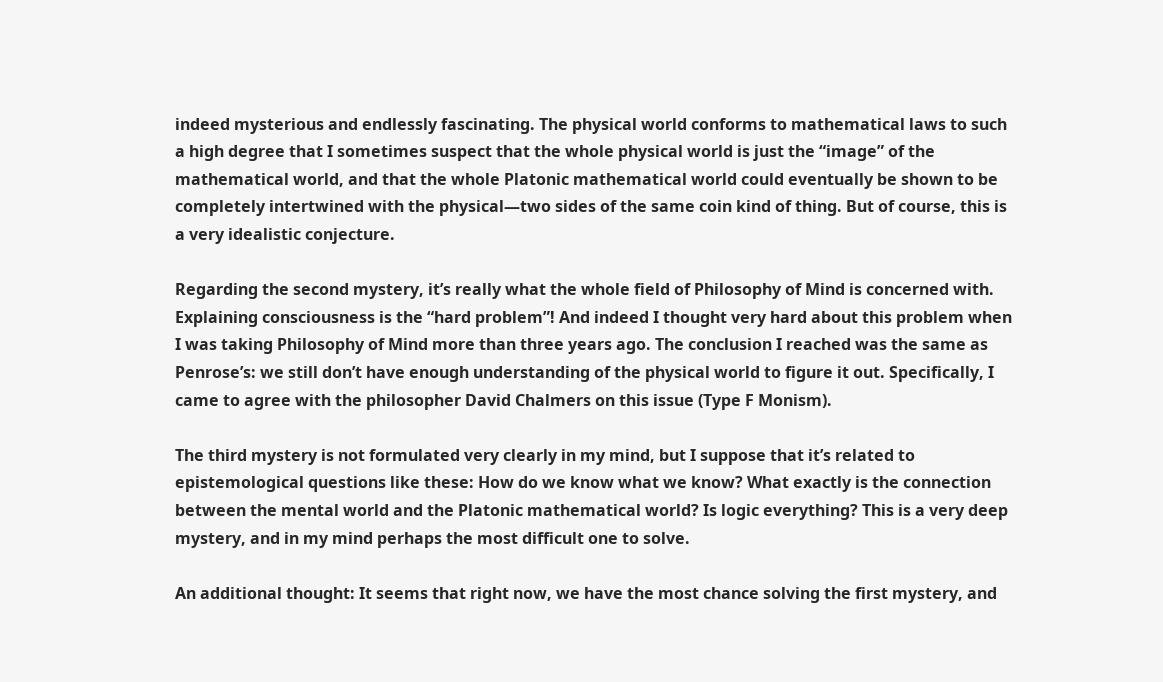indeed mysterious and endlessly fascinating. The physical world conforms to mathematical laws to such a high degree that I sometimes suspect that the whole physical world is just the “image” of the mathematical world, and that the whole Platonic mathematical world could eventually be shown to be completely intertwined with the physical—two sides of the same coin kind of thing. But of course, this is a very idealistic conjecture.

Regarding the second mystery, it’s really what the whole field of Philosophy of Mind is concerned with. Explaining consciousness is the “hard problem”! And indeed I thought very hard about this problem when I was taking Philosophy of Mind more than three years ago. The conclusion I reached was the same as Penrose’s: we still don’t have enough understanding of the physical world to figure it out. Specifically, I came to agree with the philosopher David Chalmers on this issue (Type F Monism).

The third mystery is not formulated very clearly in my mind, but I suppose that it’s related to epistemological questions like these: How do we know what we know? What exactly is the connection between the mental world and the Platonic mathematical world? Is logic everything? This is a very deep mystery, and in my mind perhaps the most difficult one to solve.

An additional thought: It seems that right now, we have the most chance solving the first mystery, and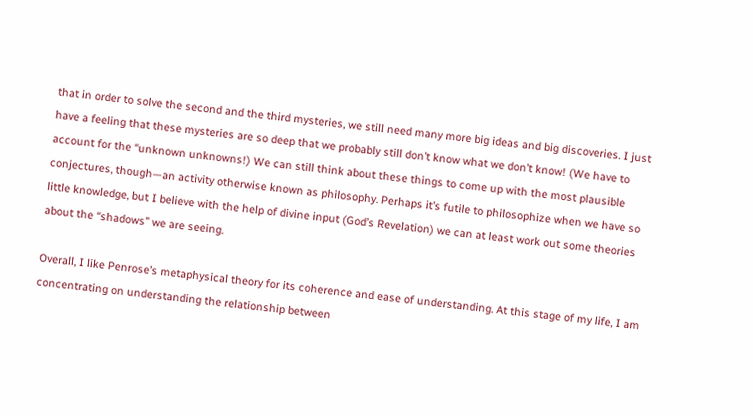that in order to solve the second and the third mysteries, we still need many more big ideas and big discoveries. I just have a feeling that these mysteries are so deep that we probably still don’t know what we don’t know! (We have to account for the “unknown unknowns!) We can still think about these things to come up with the most plausible conjectures, though—an activity otherwise known as philosophy. Perhaps it’s futile to philosophize when we have so little knowledge, but I believe with the help of divine input (God’s Revelation) we can at least work out some theories about the “shadows” we are seeing.

Overall, I like Penrose’s metaphysical theory for its coherence and ease of understanding. At this stage of my life, I am concentrating on understanding the relationship between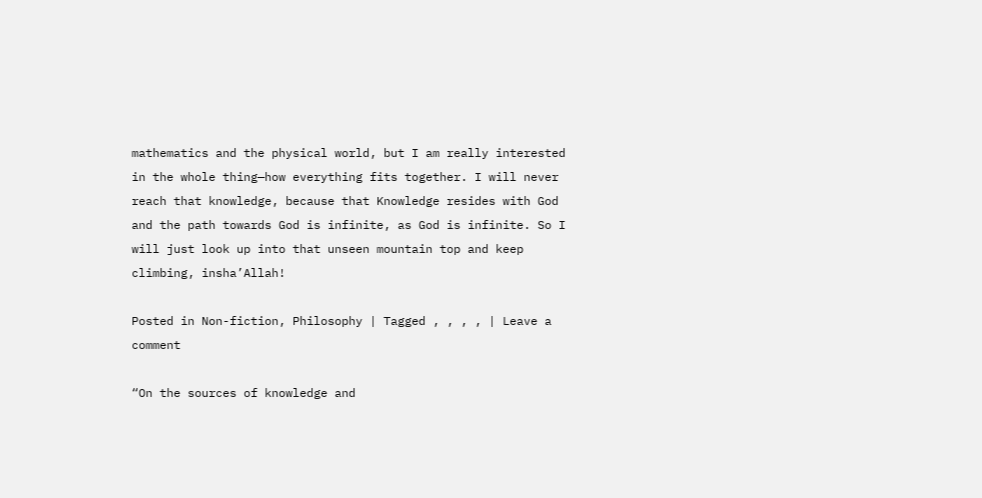mathematics and the physical world, but I am really interested in the whole thing—how everything fits together. I will never reach that knowledge, because that Knowledge resides with God and the path towards God is infinite, as God is infinite. So I will just look up into that unseen mountain top and keep climbing, insha’Allah!

Posted in Non-fiction, Philosophy | Tagged , , , , | Leave a comment

“On the sources of knowledge and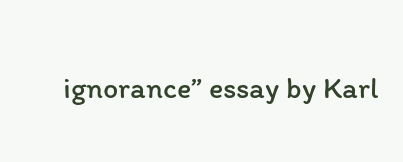ignorance” essay by Karl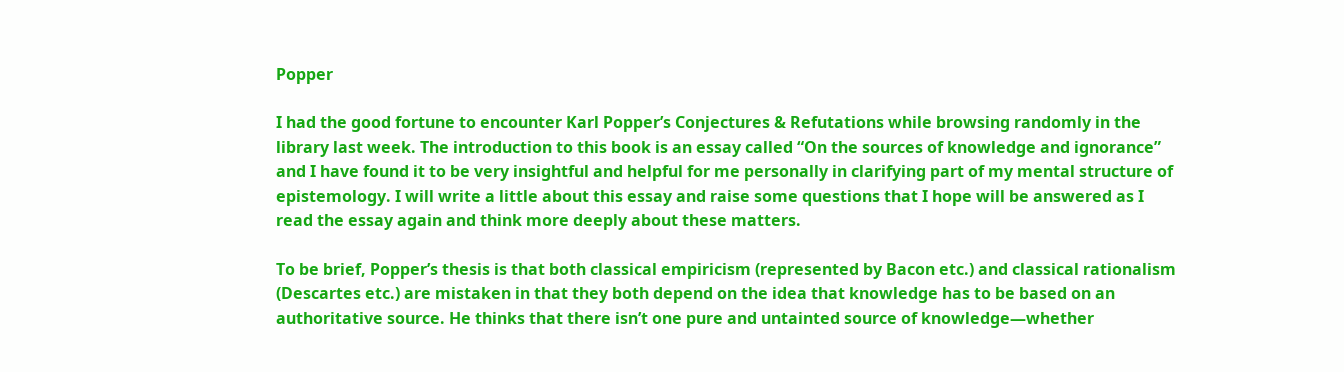Popper

I had the good fortune to encounter Karl Popper’s Conjectures & Refutations while browsing randomly in the library last week. The introduction to this book is an essay called “On the sources of knowledge and ignorance” and I have found it to be very insightful and helpful for me personally in clarifying part of my mental structure of epistemology. I will write a little about this essay and raise some questions that I hope will be answered as I read the essay again and think more deeply about these matters.

To be brief, Popper’s thesis is that both classical empiricism (represented by Bacon etc.) and classical rationalism (Descartes etc.) are mistaken in that they both depend on the idea that knowledge has to be based on an authoritative source. He thinks that there isn’t one pure and untainted source of knowledge—whether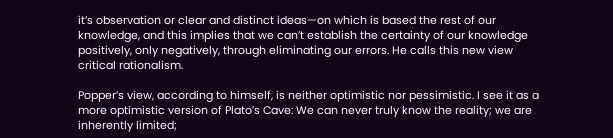it’s observation or clear and distinct ideas—on which is based the rest of our knowledge, and this implies that we can’t establish the certainty of our knowledge positively, only negatively, through eliminating our errors. He calls this new view critical rationalism.

Popper’s view, according to himself, is neither optimistic nor pessimistic. I see it as a more optimistic version of Plato’s Cave: We can never truly know the reality; we are inherently limited;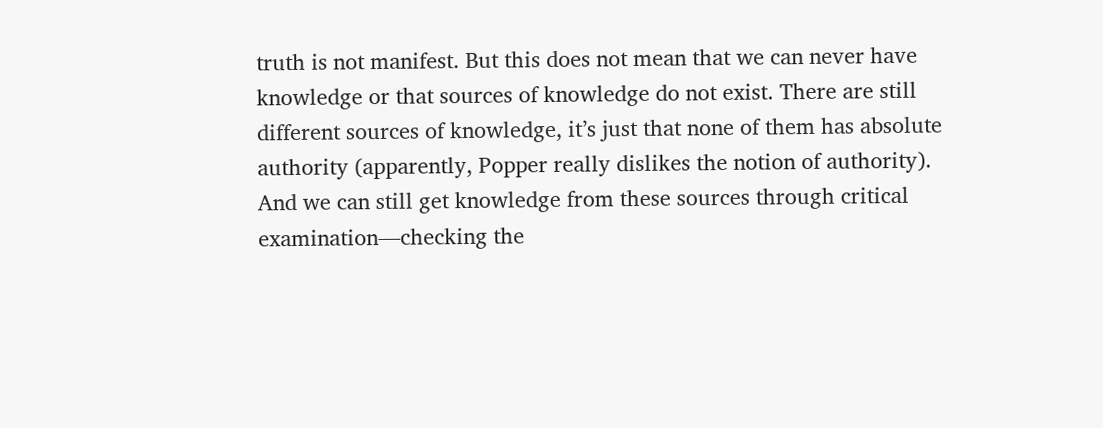truth is not manifest. But this does not mean that we can never have knowledge or that sources of knowledge do not exist. There are still different sources of knowledge, it’s just that none of them has absolute authority (apparently, Popper really dislikes the notion of authority). And we can still get knowledge from these sources through critical examination—checking the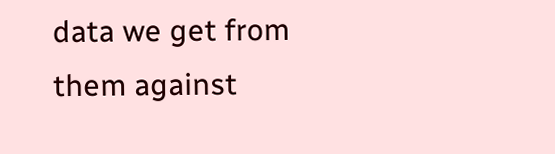data we get from them against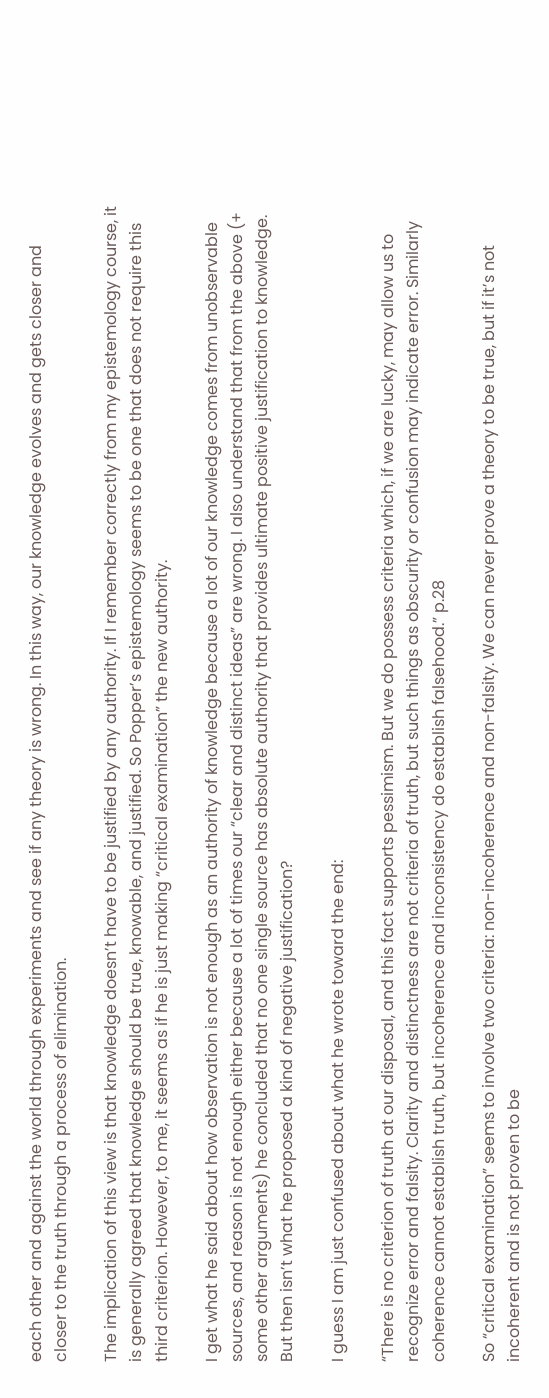each other and against the world through experiments and see if any theory is wrong. In this way, our knowledge evolves and gets closer and closer to the truth through a process of elimination.

The implication of this view is that knowledge doesn’t have to be justified by any authority. If I remember correctly from my epistemology course, it is generally agreed that knowledge should be true, knowable, and justified. So Popper’s epistemology seems to be one that does not require this third criterion. However, to me, it seems as if he is just making “critical examination” the new authority.

I get what he said about how observation is not enough as an authority of knowledge because a lot of our knowledge comes from unobservable sources, and reason is not enough either because a lot of times our “clear and distinct ideas” are wrong. I also understand that from the above (+ some other arguments) he concluded that no one single source has absolute authority that provides ultimate positive justification to knowledge. But then isn’t what he proposed a kind of negative justification?

I guess I am just confused about what he wrote toward the end:

“There is no criterion of truth at our disposal, and this fact supports pessimism. But we do possess criteria which, if we are lucky, may allow us to recognize error and falsity. Clarity and distinctness are not criteria of truth, but such things as obscurity or confusion may indicate error. Similarly coherence cannot establish truth, but incoherence and inconsistency do establish falsehood.” p.28

So “critical examination” seems to involve two criteria: non-incoherence and non-falsity. We can never prove a theory to be true, but if it’s not incoherent and is not proven to be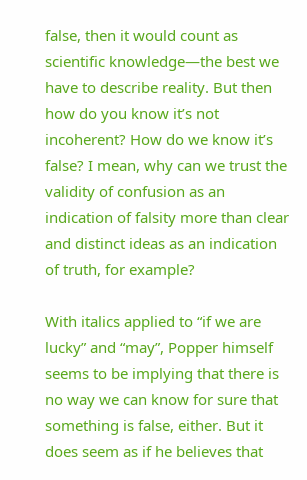false, then it would count as scientific knowledge—the best we have to describe reality. But then how do you know it’s not incoherent? How do we know it’s false? I mean, why can we trust the validity of confusion as an indication of falsity more than clear and distinct ideas as an indication of truth, for example?

With italics applied to “if we are lucky” and “may”, Popper himself seems to be implying that there is no way we can know for sure that something is false, either. But it does seem as if he believes that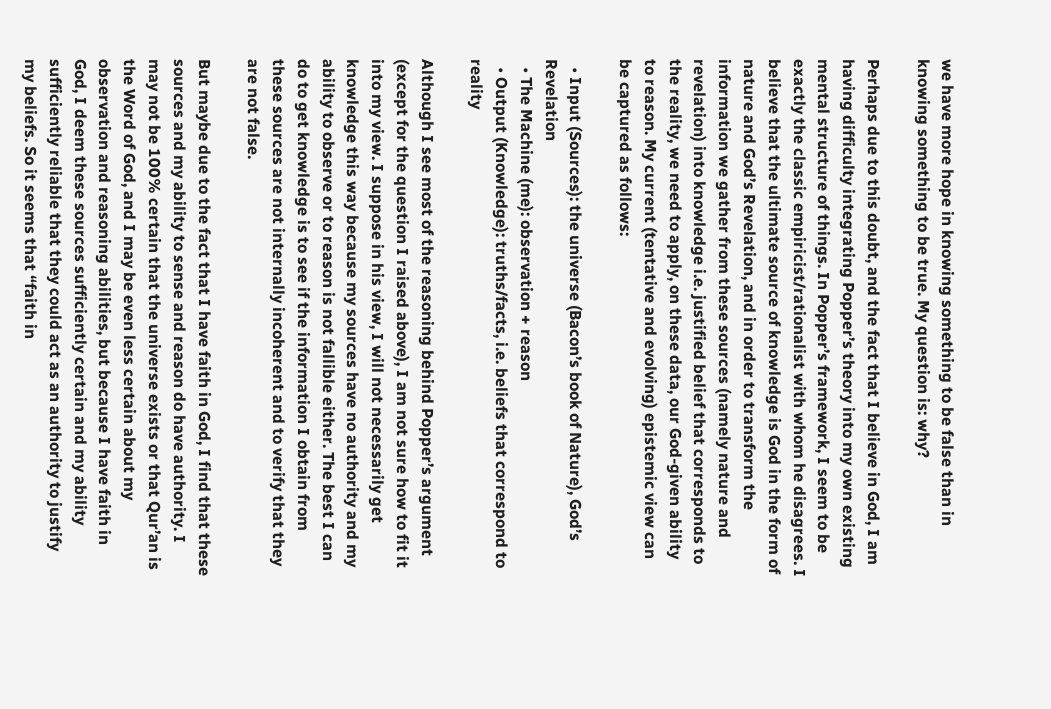we have more hope in knowing something to be false than in knowing something to be true. My question is: why?

Perhaps due to this doubt, and the fact that I believe in God, I am having difficulty integrating Popper’s theory into my own existing mental structure of things. In Popper’s framework, I seem to be exactly the classic empiricist/rationalist with whom he disagrees. I believe that the ultimate source of knowledge is God in the form of nature and God’s Revelation, and in order to transform the information we gather from these sources (namely nature and revelation) into knowledge i.e. justified belief that corresponds to the reality, we need to apply, on these data, our God-given ability to reason. My current (tentative and evolving) epistemic view can be captured as follows:

  • Input (Sources): the universe (Bacon’s book of Nature), God’s Revelation
  • The Machine (me): observation + reason
  • Output (Knowledge): truths/facts, i.e. beliefs that correspond to reality

Although I see most of the reasoning behind Popper’s argument (except for the question I raised above), I am not sure how to fit it into my view. I suppose in his view, I will not necessarily get knowledge this way because my sources have no authority and my ability to observe or to reason is not fallible either. The best I can do to get knowledge is to see if the information I obtain from these sources are not internally incoherent and to verify that they are not false.

But maybe due to the fact that I have faith in God, I find that these sources and my ability to sense and reason do have authority. I may not be 100% certain that the universe exists or that Qur’an is the Word of God, and I may be even less certain about my observation and reasoning abilities, but because I have faith in God, I deem these sources sufficiently certain and my ability sufficiently reliable that they could act as an authority to justify my beliefs. So it seems that “faith in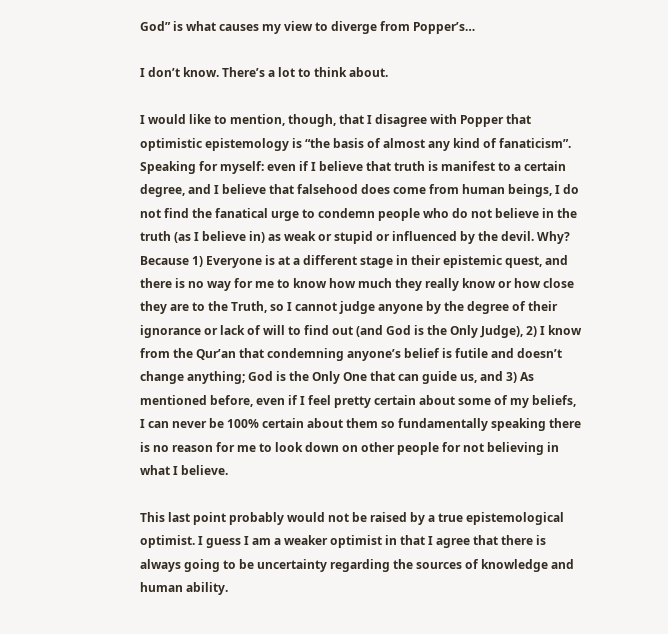God” is what causes my view to diverge from Popper’s…

I don’t know. There’s a lot to think about.

I would like to mention, though, that I disagree with Popper that optimistic epistemology is “the basis of almost any kind of fanaticism”. Speaking for myself: even if I believe that truth is manifest to a certain degree, and I believe that falsehood does come from human beings, I do not find the fanatical urge to condemn people who do not believe in the truth (as I believe in) as weak or stupid or influenced by the devil. Why? Because 1) Everyone is at a different stage in their epistemic quest, and there is no way for me to know how much they really know or how close they are to the Truth, so I cannot judge anyone by the degree of their ignorance or lack of will to find out (and God is the Only Judge), 2) I know from the Qur’an that condemning anyone’s belief is futile and doesn’t change anything; God is the Only One that can guide us, and 3) As mentioned before, even if I feel pretty certain about some of my beliefs, I can never be 100% certain about them so fundamentally speaking there is no reason for me to look down on other people for not believing in what I believe.

This last point probably would not be raised by a true epistemological optimist. I guess I am a weaker optimist in that I agree that there is always going to be uncertainty regarding the sources of knowledge and human ability.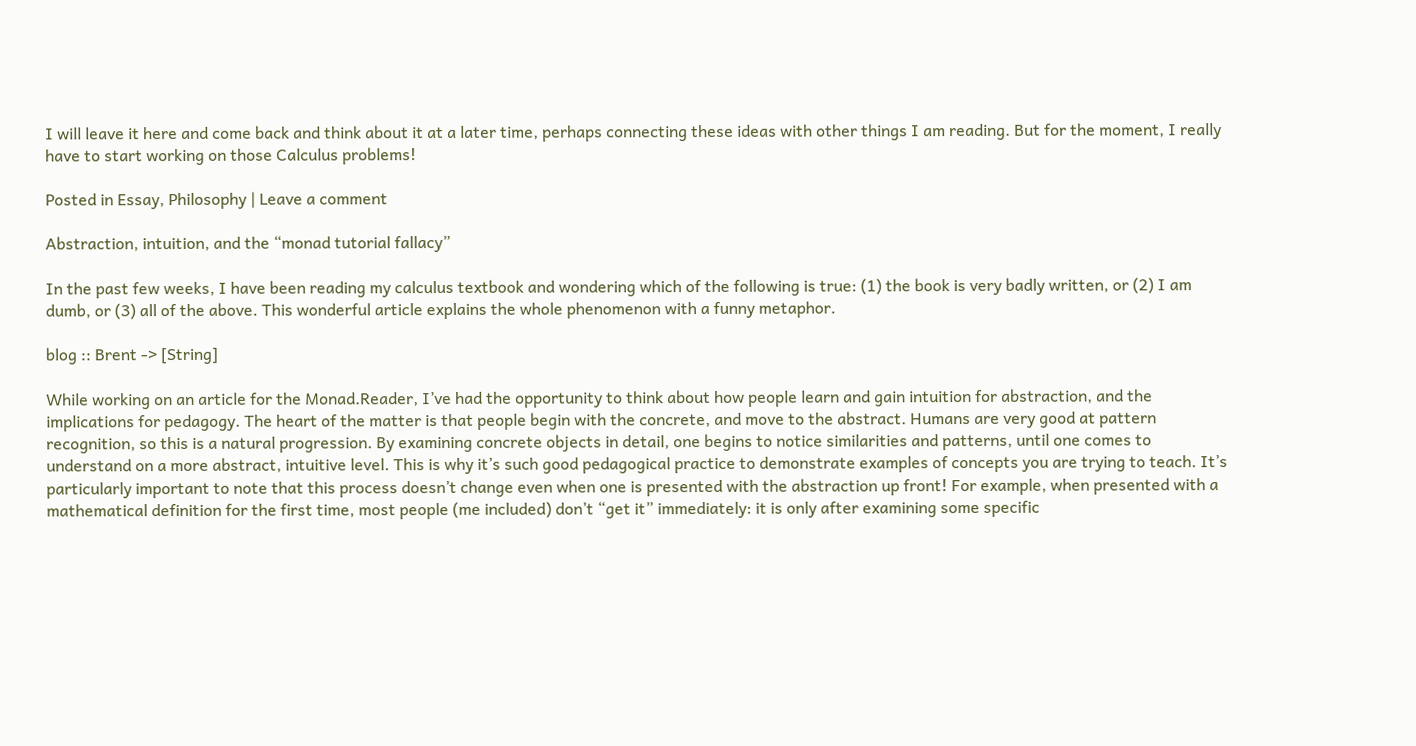I will leave it here and come back and think about it at a later time, perhaps connecting these ideas with other things I am reading. But for the moment, I really have to start working on those Calculus problems!

Posted in Essay, Philosophy | Leave a comment

Abstraction, intuition, and the “monad tutorial fallacy”

In the past few weeks, I have been reading my calculus textbook and wondering which of the following is true: (1) the book is very badly written, or (2) I am dumb, or (3) all of the above. This wonderful article explains the whole phenomenon with a funny metaphor.

blog :: Brent -> [String]

While working on an article for the Monad.Reader, I’ve had the opportunity to think about how people learn and gain intuition for abstraction, and the implications for pedagogy. The heart of the matter is that people begin with the concrete, and move to the abstract. Humans are very good at pattern recognition, so this is a natural progression. By examining concrete objects in detail, one begins to notice similarities and patterns, until one comes to understand on a more abstract, intuitive level. This is why it’s such good pedagogical practice to demonstrate examples of concepts you are trying to teach. It’s particularly important to note that this process doesn’t change even when one is presented with the abstraction up front! For example, when presented with a mathematical definition for the first time, most people (me included) don’t “get it” immediately: it is only after examining some specific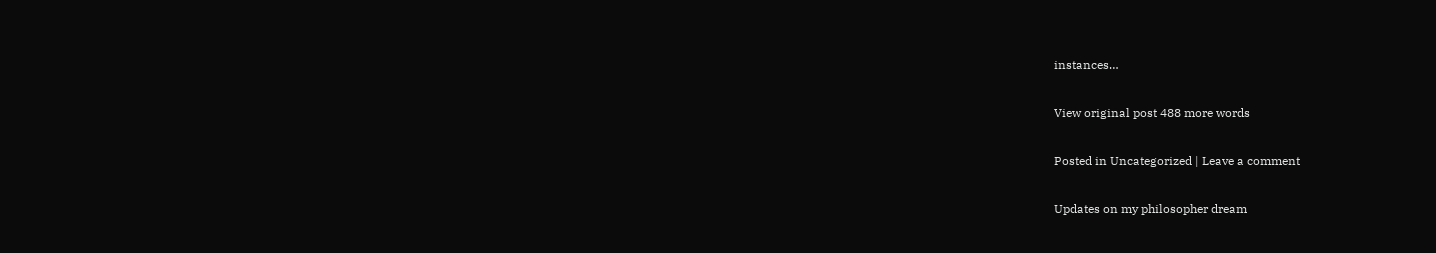instances…

View original post 488 more words

Posted in Uncategorized | Leave a comment

Updates on my philosopher dream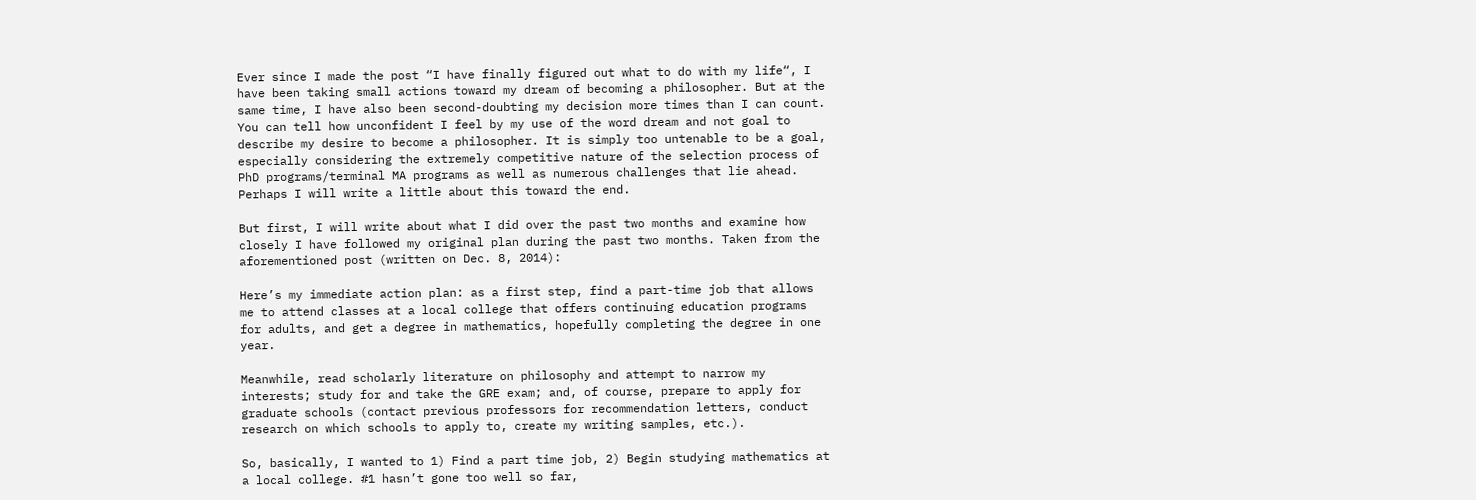Ever since I made the post “I have finally figured out what to do with my life“, I have been taking small actions toward my dream of becoming a philosopher. But at the same time, I have also been second-doubting my decision more times than I can count. You can tell how unconfident I feel by my use of the word dream and not goal to describe my desire to become a philosopher. It is simply too untenable to be a goal, especially considering the extremely competitive nature of the selection process of PhD programs/terminal MA programs as well as numerous challenges that lie ahead. Perhaps I will write a little about this toward the end.

But first, I will write about what I did over the past two months and examine how closely I have followed my original plan during the past two months. Taken from the aforementioned post (written on Dec. 8, 2014):

Here’s my immediate action plan: as a first step, find a part-time job that allows me to attend classes at a local college that offers continuing education programs for adults, and get a degree in mathematics, hopefully completing the degree in one year.

Meanwhile, read scholarly literature on philosophy and attempt to narrow my interests; study for and take the GRE exam; and, of course, prepare to apply for graduate schools (contact previous professors for recommendation letters, conduct research on which schools to apply to, create my writing samples, etc.).

So, basically, I wanted to 1) Find a part time job, 2) Begin studying mathematics at a local college. #1 hasn’t gone too well so far,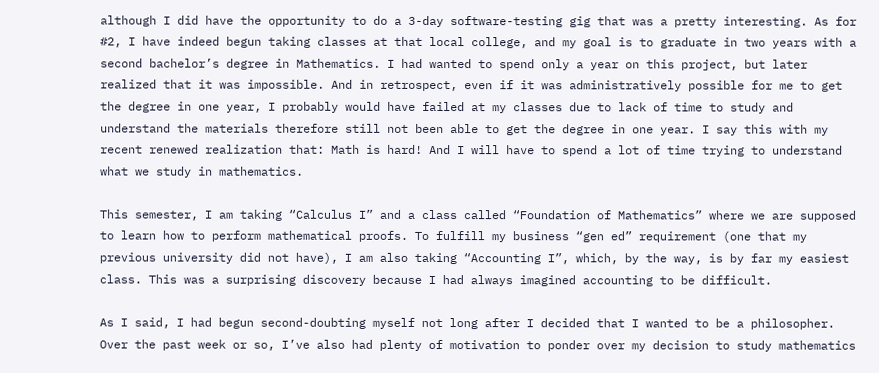although I did have the opportunity to do a 3-day software-testing gig that was a pretty interesting. As for #2, I have indeed begun taking classes at that local college, and my goal is to graduate in two years with a second bachelor’s degree in Mathematics. I had wanted to spend only a year on this project, but later realized that it was impossible. And in retrospect, even if it was administratively possible for me to get the degree in one year, I probably would have failed at my classes due to lack of time to study and understand the materials therefore still not been able to get the degree in one year. I say this with my recent renewed realization that: Math is hard! And I will have to spend a lot of time trying to understand what we study in mathematics.

This semester, I am taking “Calculus I” and a class called “Foundation of Mathematics” where we are supposed to learn how to perform mathematical proofs. To fulfill my business “gen ed” requirement (one that my previous university did not have), I am also taking “Accounting I”, which, by the way, is by far my easiest class. This was a surprising discovery because I had always imagined accounting to be difficult.

As I said, I had begun second-doubting myself not long after I decided that I wanted to be a philosopher. Over the past week or so, I’ve also had plenty of motivation to ponder over my decision to study mathematics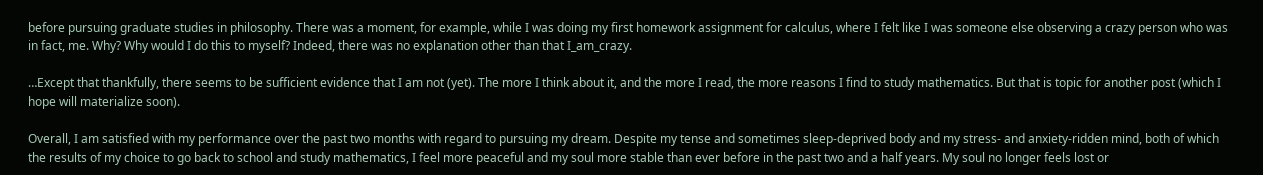before pursuing graduate studies in philosophy. There was a moment, for example, while I was doing my first homework assignment for calculus, where I felt like I was someone else observing a crazy person who was in fact, me. Why? Why would I do this to myself? Indeed, there was no explanation other than that I_am_crazy.

…Except that thankfully, there seems to be sufficient evidence that I am not (yet). The more I think about it, and the more I read, the more reasons I find to study mathematics. But that is topic for another post (which I hope will materialize soon).

Overall, I am satisfied with my performance over the past two months with regard to pursuing my dream. Despite my tense and sometimes sleep-deprived body and my stress- and anxiety-ridden mind, both of which the results of my choice to go back to school and study mathematics, I feel more peaceful and my soul more stable than ever before in the past two and a half years. My soul no longer feels lost or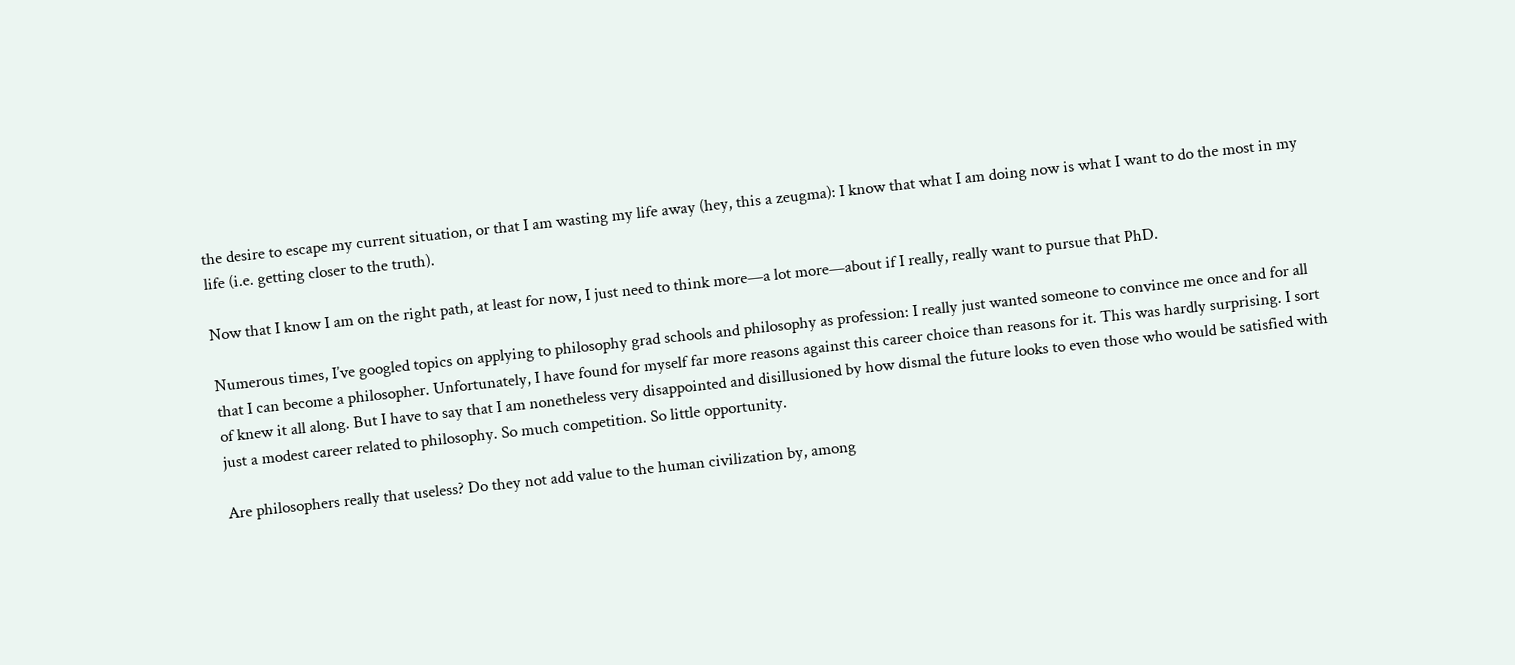the desire to escape my current situation, or that I am wasting my life away (hey, this a zeugma): I know that what I am doing now is what I want to do the most in my life (i.e. getting closer to the truth).

Now that I know I am on the right path, at least for now, I just need to think more—a lot more—about if I really, really want to pursue that PhD.

Numerous times, I’ve googled topics on applying to philosophy grad schools and philosophy as profession: I really just wanted someone to convince me once and for all that I can become a philosopher. Unfortunately, I have found for myself far more reasons against this career choice than reasons for it. This was hardly surprising. I sort of knew it all along. But I have to say that I am nonetheless very disappointed and disillusioned by how dismal the future looks to even those who would be satisfied with just a modest career related to philosophy. So much competition. So little opportunity.

Are philosophers really that useless? Do they not add value to the human civilization by, among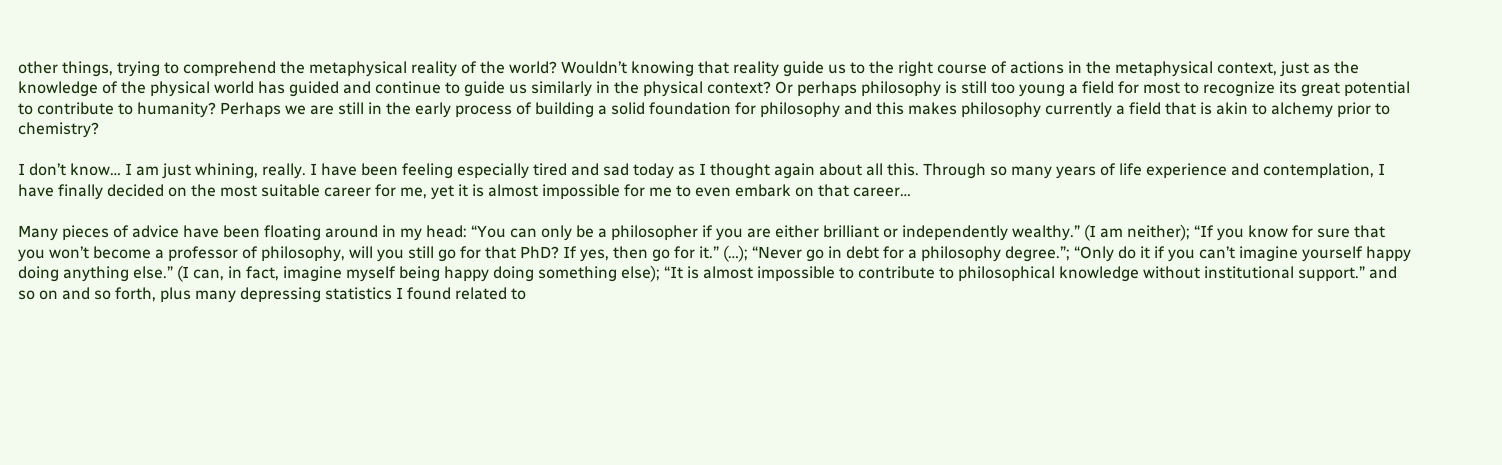other things, trying to comprehend the metaphysical reality of the world? Wouldn’t knowing that reality guide us to the right course of actions in the metaphysical context, just as the knowledge of the physical world has guided and continue to guide us similarly in the physical context? Or perhaps philosophy is still too young a field for most to recognize its great potential to contribute to humanity? Perhaps we are still in the early process of building a solid foundation for philosophy and this makes philosophy currently a field that is akin to alchemy prior to chemistry?

I don’t know… I am just whining, really. I have been feeling especially tired and sad today as I thought again about all this. Through so many years of life experience and contemplation, I have finally decided on the most suitable career for me, yet it is almost impossible for me to even embark on that career…

Many pieces of advice have been floating around in my head: “You can only be a philosopher if you are either brilliant or independently wealthy.” (I am neither); “If you know for sure that you won’t become a professor of philosophy, will you still go for that PhD? If yes, then go for it.” (…); “Never go in debt for a philosophy degree.”; “Only do it if you can’t imagine yourself happy doing anything else.” (I can, in fact, imagine myself being happy doing something else); “It is almost impossible to contribute to philosophical knowledge without institutional support.” and so on and so forth, plus many depressing statistics I found related to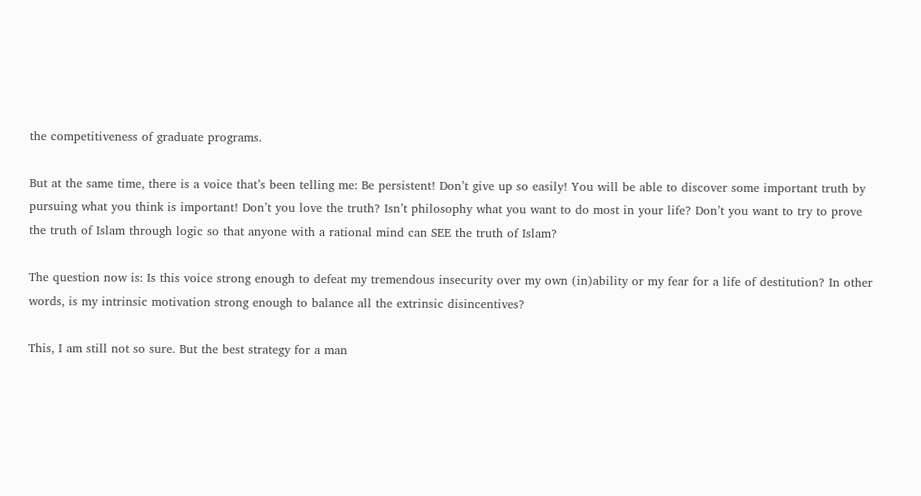the competitiveness of graduate programs.

But at the same time, there is a voice that’s been telling me: Be persistent! Don’t give up so easily! You will be able to discover some important truth by pursuing what you think is important! Don’t you love the truth? Isn’t philosophy what you want to do most in your life? Don’t you want to try to prove the truth of Islam through logic so that anyone with a rational mind can SEE the truth of Islam?

The question now is: Is this voice strong enough to defeat my tremendous insecurity over my own (in)ability or my fear for a life of destitution? In other words, is my intrinsic motivation strong enough to balance all the extrinsic disincentives?

This, I am still not so sure. But the best strategy for a man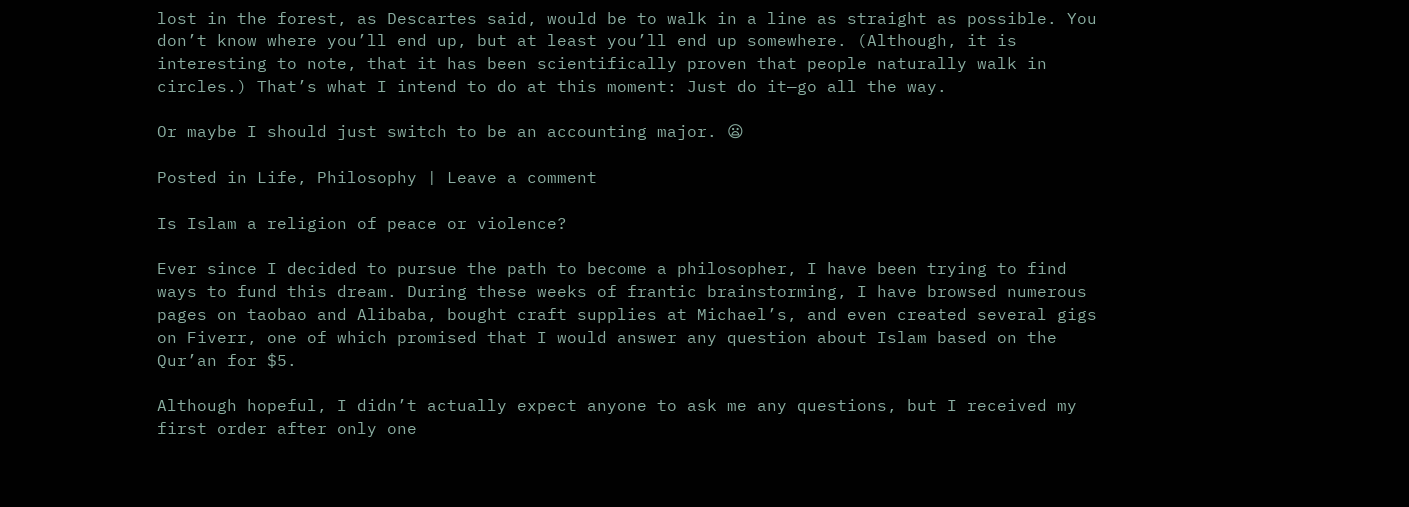lost in the forest, as Descartes said, would be to walk in a line as straight as possible. You don’t know where you’ll end up, but at least you’ll end up somewhere. (Although, it is interesting to note, that it has been scientifically proven that people naturally walk in circles.) That’s what I intend to do at this moment: Just do it—go all the way.

Or maybe I should just switch to be an accounting major. 😦

Posted in Life, Philosophy | Leave a comment

Is Islam a religion of peace or violence?

Ever since I decided to pursue the path to become a philosopher, I have been trying to find ways to fund this dream. During these weeks of frantic brainstorming, I have browsed numerous pages on taobao and Alibaba, bought craft supplies at Michael’s, and even created several gigs on Fiverr, one of which promised that I would answer any question about Islam based on the Qur’an for $5.

Although hopeful, I didn’t actually expect anyone to ask me any questions, but I received my first order after only one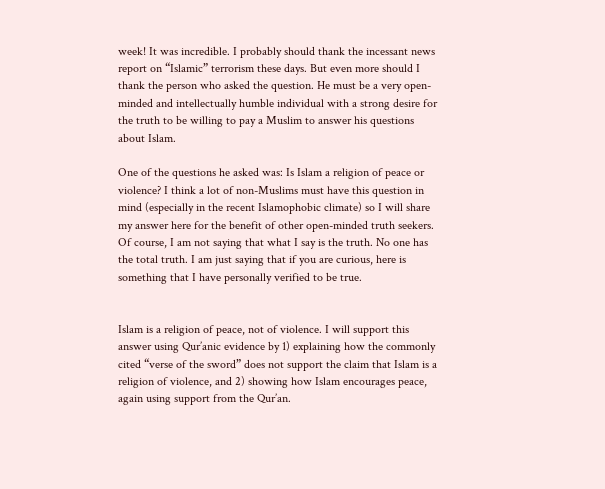week! It was incredible. I probably should thank the incessant news report on “Islamic” terrorism these days. But even more should I thank the person who asked the question. He must be a very open-minded and intellectually humble individual with a strong desire for the truth to be willing to pay a Muslim to answer his questions about Islam.

One of the questions he asked was: Is Islam a religion of peace or violence? I think a lot of non-Muslims must have this question in mind (especially in the recent Islamophobic climate) so I will share my answer here for the benefit of other open-minded truth seekers. Of course, I am not saying that what I say is the truth. No one has the total truth. I am just saying that if you are curious, here is something that I have personally verified to be true.


Islam is a religion of peace, not of violence. I will support this answer using Qur’anic evidence by 1) explaining how the commonly cited “verse of the sword” does not support the claim that Islam is a religion of violence, and 2) showing how Islam encourages peace, again using support from the Qur’an.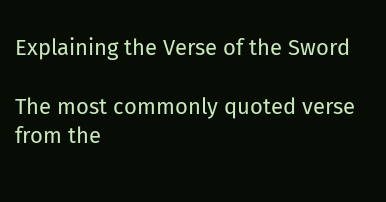Explaining the Verse of the Sword

The most commonly quoted verse from the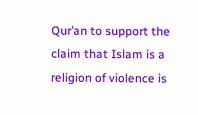Qur’an to support the claim that Islam is a religion of violence is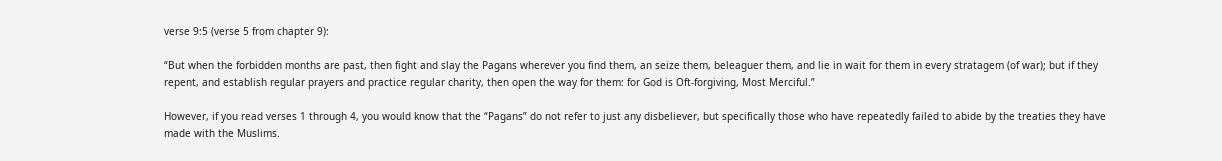verse 9:5 (verse 5 from chapter 9):

“But when the forbidden months are past, then fight and slay the Pagans wherever you find them, an seize them, beleaguer them, and lie in wait for them in every stratagem (of war); but if they repent, and establish regular prayers and practice regular charity, then open the way for them: for God is Oft-forgiving, Most Merciful.”

However, if you read verses 1 through 4, you would know that the “Pagans” do not refer to just any disbeliever, but specifically those who have repeatedly failed to abide by the treaties they have made with the Muslims.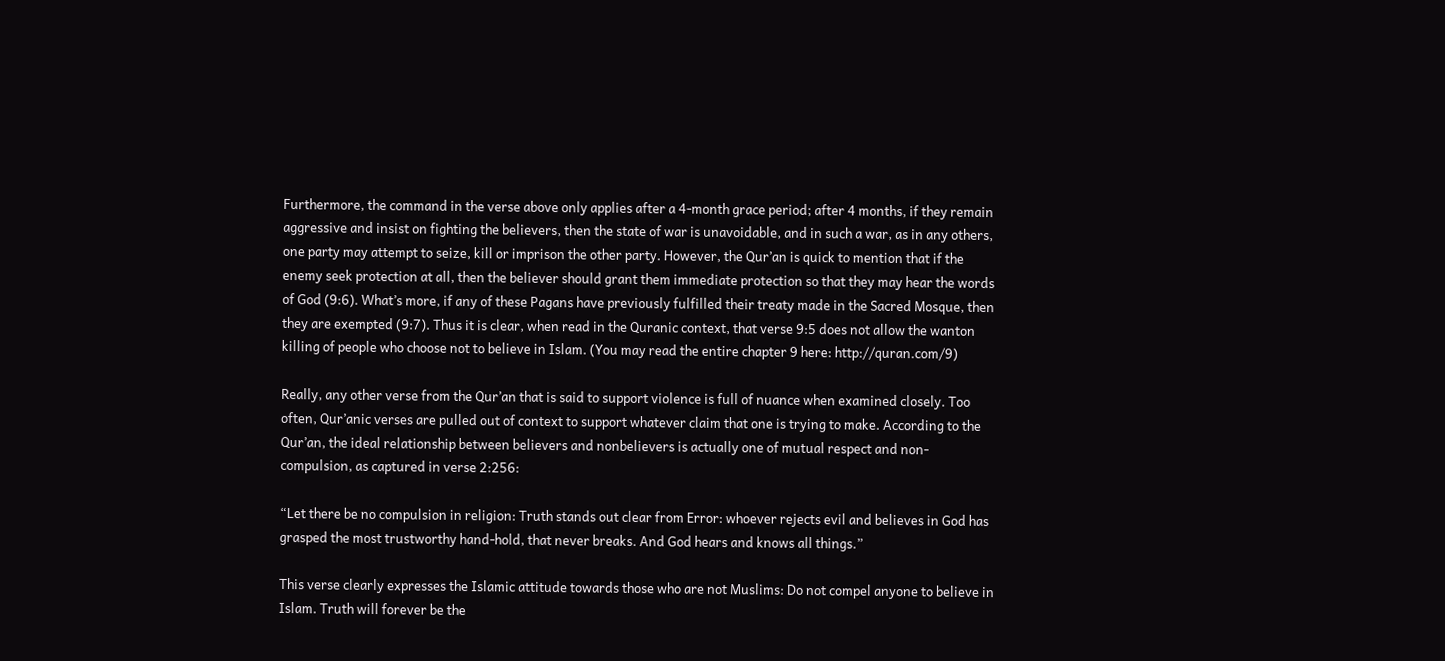Furthermore, the command in the verse above only applies after a 4-month grace period; after 4 months, if they remain aggressive and insist on fighting the believers, then the state of war is unavoidable, and in such a war, as in any others, one party may attempt to seize, kill or imprison the other party. However, the Qur’an is quick to mention that if the enemy seek protection at all, then the believer should grant them immediate protection so that they may hear the words of God (9:6). What’s more, if any of these Pagans have previously fulfilled their treaty made in the Sacred Mosque, then they are exempted (9:7). Thus it is clear, when read in the Quranic context, that verse 9:5 does not allow the wanton killing of people who choose not to believe in Islam. (You may read the entire chapter 9 here: http://quran.com/9)

Really, any other verse from the Qur’an that is said to support violence is full of nuance when examined closely. Too often, Qur’anic verses are pulled out of context to support whatever claim that one is trying to make. According to the Qur’an, the ideal relationship between believers and nonbelievers is actually one of mutual respect and non-compulsion, as captured in verse 2:256:

“Let there be no compulsion in religion: Truth stands out clear from Error: whoever rejects evil and believes in God has grasped the most trustworthy hand-hold, that never breaks. And God hears and knows all things.”

This verse clearly expresses the Islamic attitude towards those who are not Muslims: Do not compel anyone to believe in Islam. Truth will forever be the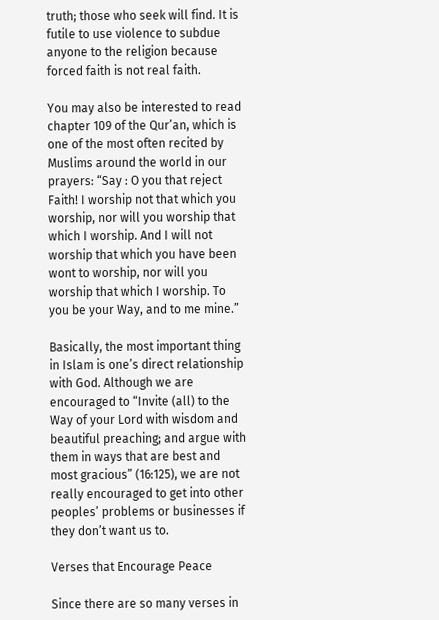truth; those who seek will find. It is futile to use violence to subdue anyone to the religion because forced faith is not real faith.

You may also be interested to read chapter 109 of the Qur’an, which is one of the most often recited by Muslims around the world in our prayers: “Say : O you that reject Faith! I worship not that which you worship, nor will you worship that which I worship. And I will not worship that which you have been wont to worship, nor will you worship that which I worship. To you be your Way, and to me mine.”

Basically, the most important thing in Islam is one’s direct relationship with God. Although we are encouraged to “Invite (all) to the Way of your Lord with wisdom and beautiful preaching; and argue with them in ways that are best and most gracious” (16:125), we are not really encouraged to get into other peoples’ problems or businesses if they don’t want us to.

Verses that Encourage Peace

Since there are so many verses in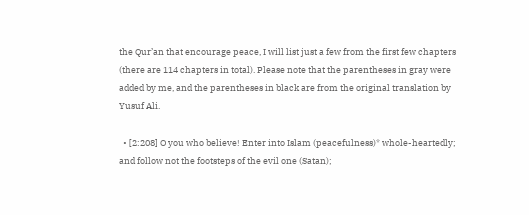the Qur’an that encourage peace, I will list just a few from the first few chapters (there are 114 chapters in total). Please note that the parentheses in gray were added by me, and the parentheses in black are from the original translation by Yusuf Ali.

  • [2:208] O you who believe! Enter into Islam (peacefulness)* whole-heartedly; and follow not the footsteps of the evil one (Satan);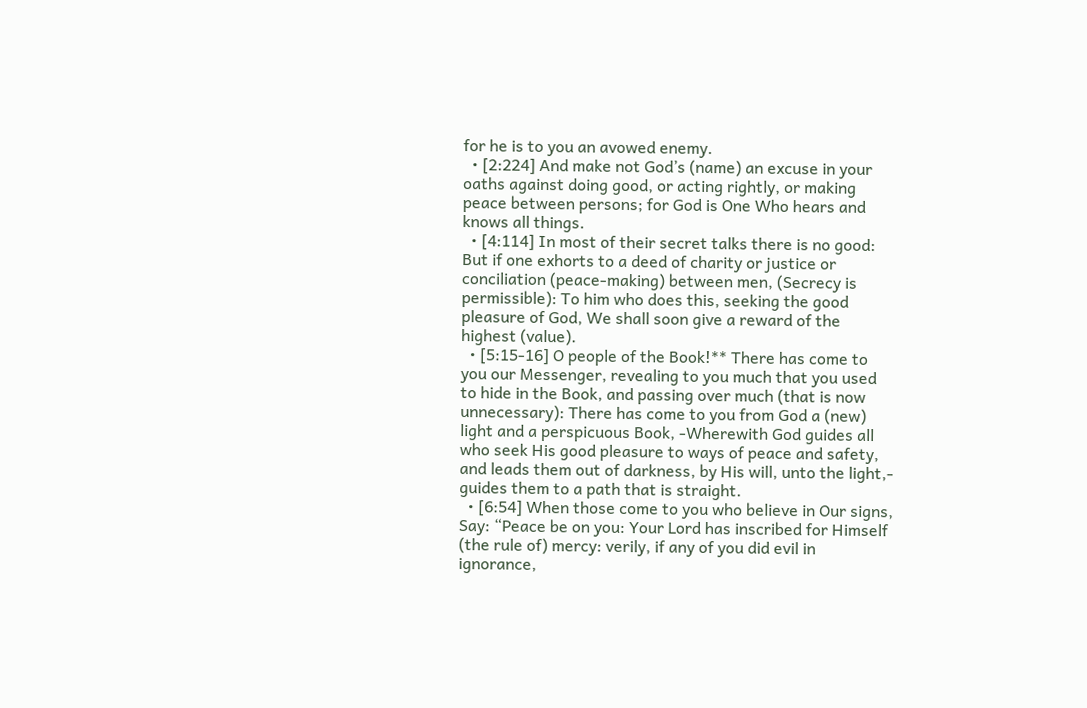for he is to you an avowed enemy.
  • [2:224] And make not God’s (name) an excuse in your oaths against doing good, or acting rightly, or making peace between persons; for God is One Who hears and knows all things.
  • [4:114] In most of their secret talks there is no good: But if one exhorts to a deed of charity or justice or conciliation (peace-making) between men, (Secrecy is permissible): To him who does this, seeking the good pleasure of God, We shall soon give a reward of the highest (value).
  • [5:15-16] O people of the Book!** There has come to you our Messenger, revealing to you much that you used to hide in the Book, and passing over much (that is now unnecessary): There has come to you from God a (new) light and a perspicuous Book, -Wherewith God guides all who seek His good pleasure to ways of peace and safety, and leads them out of darkness, by His will, unto the light,- guides them to a path that is straight.
  • [6:54] When those come to you who believe in Our signs, Say: “Peace be on you: Your Lord has inscribed for Himself (the rule of) mercy: verily, if any of you did evil in ignorance,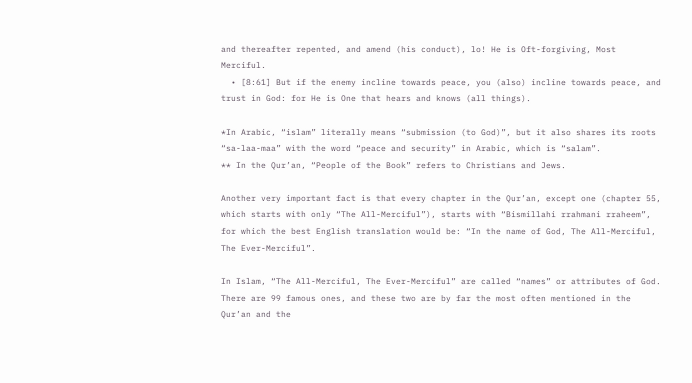and thereafter repented, and amend (his conduct), lo! He is Oft-forgiving, Most Merciful.
  • [8:61] But if the enemy incline towards peace, you (also) incline towards peace, and trust in God: for He is One that hears and knows (all things).

*In Arabic, “islam” literally means “submission (to God)”, but it also shares its roots “sa-laa-maa” with the word “peace and security” in Arabic, which is “salam”.
** In the Qur’an, “People of the Book” refers to Christians and Jews.

Another very important fact is that every chapter in the Qur’an, except one (chapter 55, which starts with only “The All-Merciful”), starts with “Bismillahi rrahmani rraheem”, for which the best English translation would be: “In the name of God, The All-Merciful, The Ever-Merciful”.

In Islam, “The All-Merciful, The Ever-Merciful” are called “names” or attributes of God. There are 99 famous ones, and these two are by far the most often mentioned in the Qur’an and the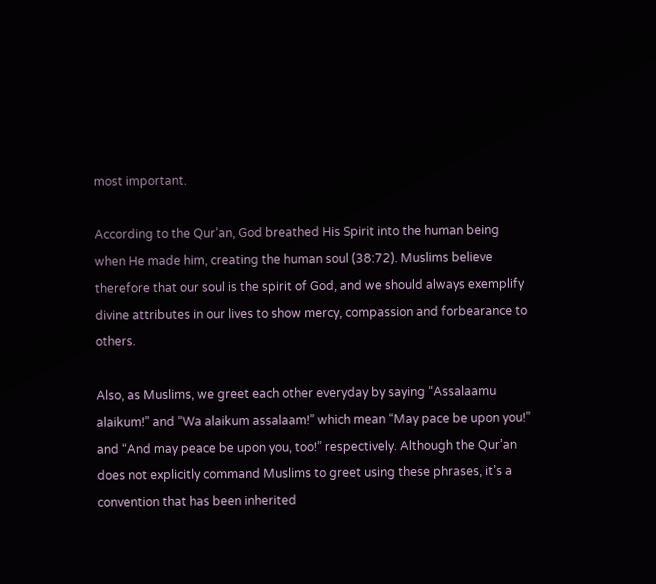most important.

According to the Qur’an, God breathed His Spirit into the human being when He made him, creating the human soul (38:72). Muslims believe therefore that our soul is the spirit of God, and we should always exemplify divine attributes in our lives to show mercy, compassion and forbearance to others.

Also, as Muslims, we greet each other everyday by saying “Assalaamu alaikum!” and “Wa alaikum assalaam!” which mean “May pace be upon you!” and “And may peace be upon you, too!” respectively. Although the Qur’an does not explicitly command Muslims to greet using these phrases, it’s a convention that has been inherited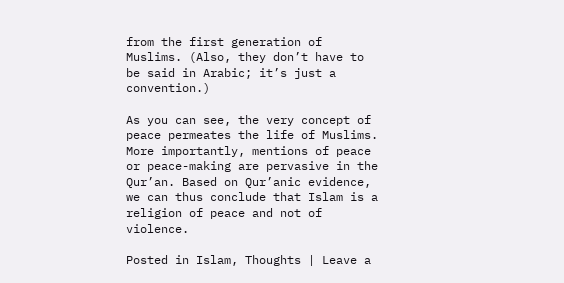from the first generation of Muslims. (Also, they don’t have to be said in Arabic; it’s just a convention.)

As you can see, the very concept of peace permeates the life of Muslims. More importantly, mentions of peace or peace-making are pervasive in the Qur’an. Based on Qur’anic evidence, we can thus conclude that Islam is a religion of peace and not of violence.

Posted in Islam, Thoughts | Leave a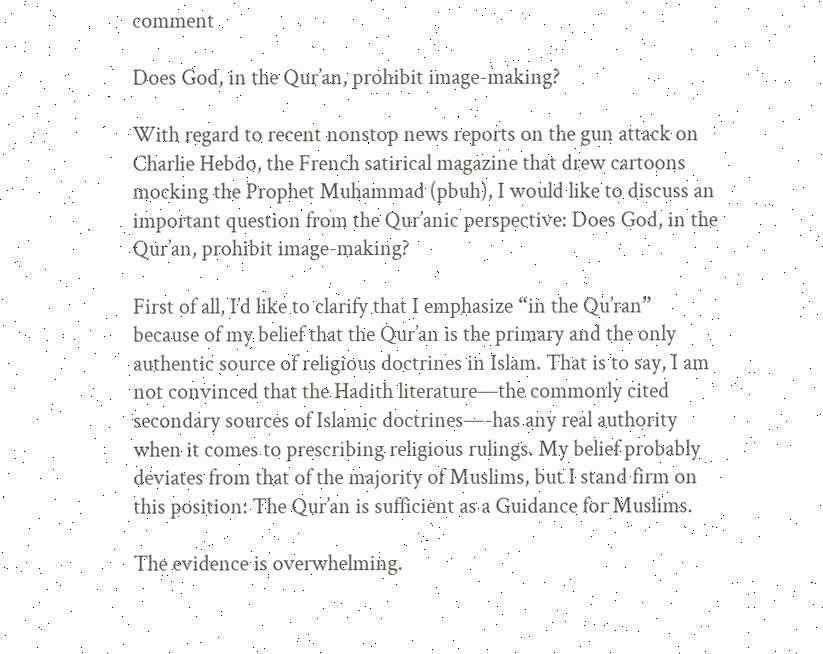comment

Does God, in the Qur’an, prohibit image-making?

With regard to recent nonstop news reports on the gun attack on Charlie Hebdo, the French satirical magazine that drew cartoons mocking the Prophet Muhammad (pbuh), I would like to discuss an important question from the Qur’anic perspective: Does God, in the Qur’an, prohibit image-making?

First of all, I’d like to clarify that I emphasize “in the Qu’ran” because of my belief that the Qur’an is the primary and the only authentic source of religious doctrines in Islam. That is to say, I am not convinced that the Hadith literature—the commonly cited secondary sources of Islamic doctrines—-has any real authority when it comes to prescribing religious rulings. My belief probably deviates from that of the majority of Muslims, but I stand firm on this position: The Qur’an is sufficient as a Guidance for Muslims.

The evidence is overwhelming.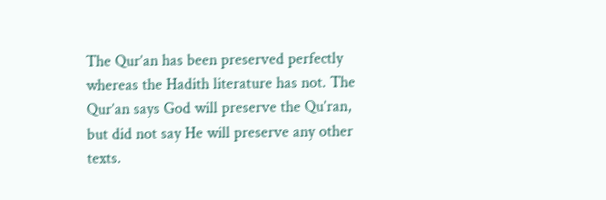The Qur’an has been preserved perfectly whereas the Hadith literature has not. The Qur’an says God will preserve the Qu’ran, but did not say He will preserve any other texts.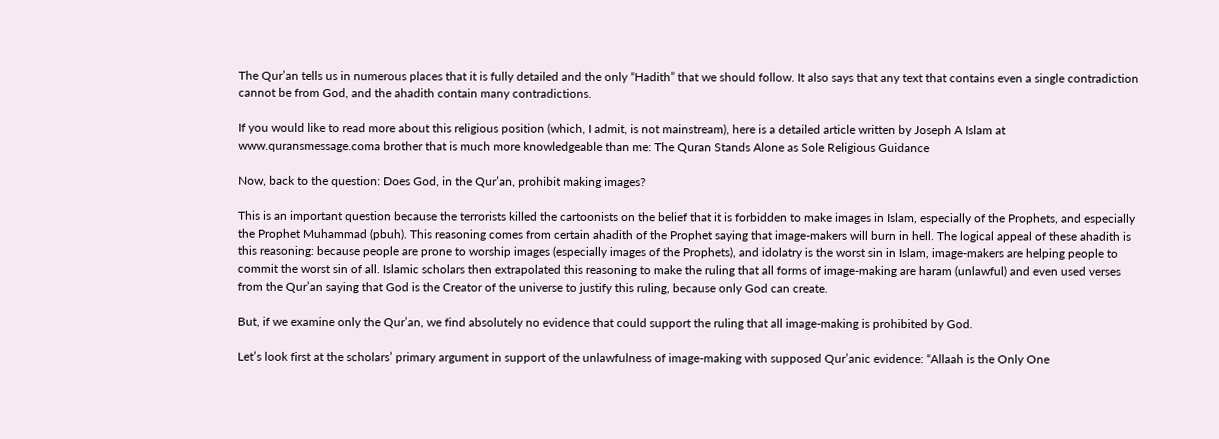The Qur’an tells us in numerous places that it is fully detailed and the only “Hadith” that we should follow. It also says that any text that contains even a single contradiction cannot be from God, and the ahadith contain many contradictions.

If you would like to read more about this religious position (which, I admit, is not mainstream), here is a detailed article written by Joseph A Islam at www.quransmessage.coma brother that is much more knowledgeable than me: The Quran Stands Alone as Sole Religious Guidance

Now, back to the question: Does God, in the Qur’an, prohibit making images?

This is an important question because the terrorists killed the cartoonists on the belief that it is forbidden to make images in Islam, especially of the Prophets, and especially the Prophet Muhammad (pbuh). This reasoning comes from certain ahadith of the Prophet saying that image-makers will burn in hell. The logical appeal of these ahadith is this reasoning: because people are prone to worship images (especially images of the Prophets), and idolatry is the worst sin in Islam, image-makers are helping people to commit the worst sin of all. Islamic scholars then extrapolated this reasoning to make the ruling that all forms of image-making are haram (unlawful) and even used verses from the Qur’an saying that God is the Creator of the universe to justify this ruling, because only God can create.

But, if we examine only the Qur’an, we find absolutely no evidence that could support the ruling that all image-making is prohibited by God.

Let’s look first at the scholars’ primary argument in support of the unlawfulness of image-making with supposed Qur’anic evidence: “Allaah is the Only One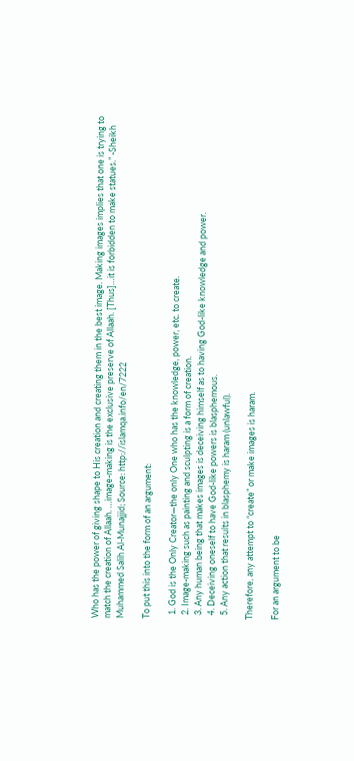Who has the power of giving shape to His creation and creating them in the best image. Making images implies that one is trying to match the creation of Allaah. …image-making is the exclusive preserve of Allaah. [Thus]…it is forbidden to make statues.” -Sheikh Muhammed Salih Al-Munajjid; Source: http://islamqa.info/en/7222

To put this into the form of an argument:

  1. God is the Only Creator—the only One who has the knowledge, power, etc. to create.
  2. Image-making such as painting and sculpting is a form of creation.
  3. Any human being that makes images is deceiving himself as to having God-like knowledge and power.
  4. Deceiving oneself to have God-like powers is blasphemous.
  5. Any action that results in blasphemy is haram (unlawful).

Therefore, any attempt to “create” or make images is haram.

For an argument to be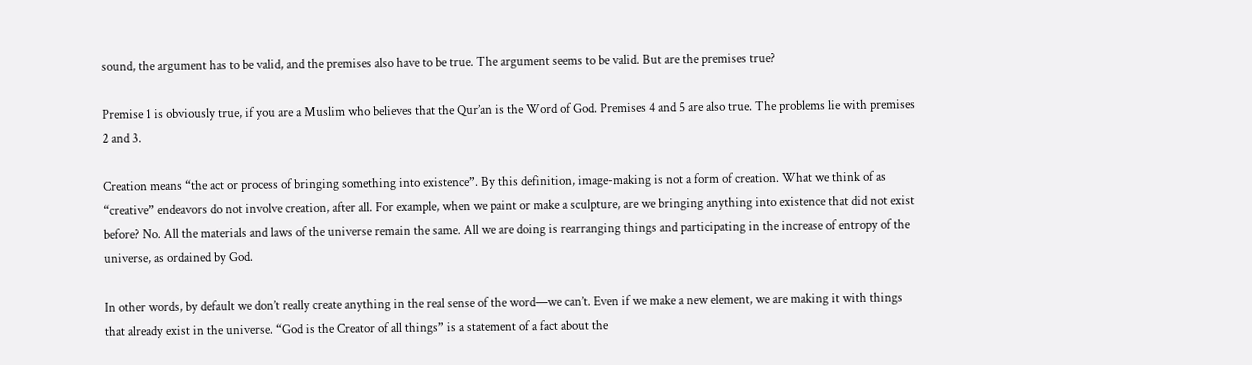sound, the argument has to be valid, and the premises also have to be true. The argument seems to be valid. But are the premises true?

Premise 1 is obviously true, if you are a Muslim who believes that the Qur’an is the Word of God. Premises 4 and 5 are also true. The problems lie with premises 2 and 3.

Creation means “the act or process of bringing something into existence”. By this definition, image-making is not a form of creation. What we think of as “creative” endeavors do not involve creation, after all. For example, when we paint or make a sculpture, are we bringing anything into existence that did not exist before? No. All the materials and laws of the universe remain the same. All we are doing is rearranging things and participating in the increase of entropy of the universe, as ordained by God.

In other words, by default we don’t really create anything in the real sense of the word—we can’t. Even if we make a new element, we are making it with things that already exist in the universe. “God is the Creator of all things” is a statement of a fact about the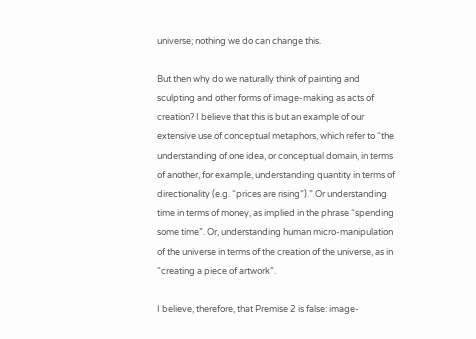universe; nothing we do can change this.

But then why do we naturally think of painting and sculpting and other forms of image-making as acts of creation? I believe that this is but an example of our extensive use of conceptual metaphors, which refer to “the understanding of one idea, or conceptual domain, in terms of another, for example, understanding quantity in terms of directionality (e.g. “prices are rising”).” Or understanding time in terms of money, as implied in the phrase “spending some time”. Or, understanding human micro-manipulation of the universe in terms of the creation of the universe, as in “creating a piece of artwork”.

I believe, therefore, that Premise 2 is false: image-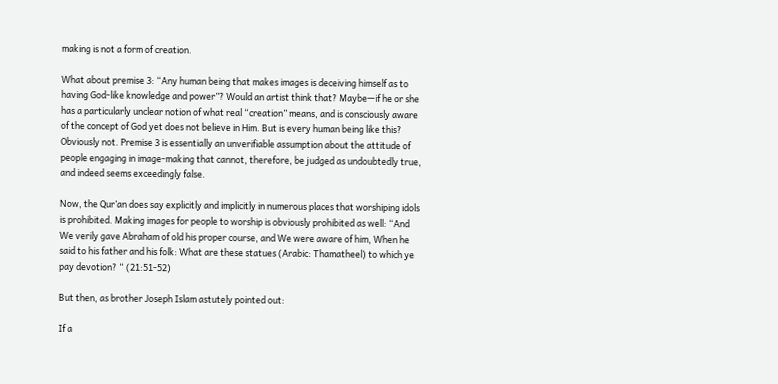making is not a form of creation.

What about premise 3: “Any human being that makes images is deceiving himself as to having God-like knowledge and power”? Would an artist think that? Maybe—if he or she has a particularly unclear notion of what real “creation” means, and is consciously aware of the concept of God yet does not believe in Him. But is every human being like this? Obviously not. Premise 3 is essentially an unverifiable assumption about the attitude of people engaging in image-making that cannot, therefore, be judged as undoubtedly true, and indeed seems exceedingly false.

Now, the Qur’an does say explicitly and implicitly in numerous places that worshiping idols is prohibited. Making images for people to worship is obviously prohibited as well: “And We verily gave Abraham of old his proper course, and We were aware of him, When he said to his father and his folk: What are these statues (Arabic: Thamatheel) to which ye pay devotion? “ (21:51-52)

But then, as brother Joseph Islam astutely pointed out:

If a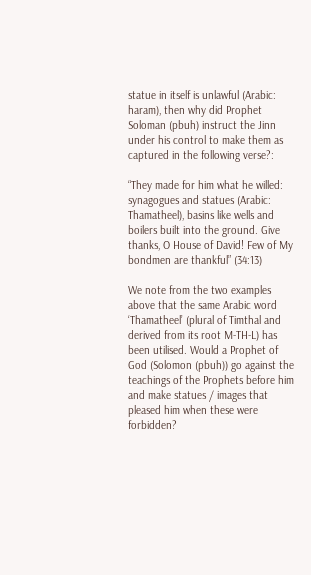statue in itself is unlawful (Arabic: haram), then why did Prophet Soloman (pbuh) instruct the Jinn under his control to make them as captured in the following verse?:

“They made for him what he willed: synagogues and statues (Arabic: Thamatheel), basins like wells and boilers built into the ground. Give thanks, O House of David! Few of My bondmen are thankful” (34:13)

We note from the two examples above that the same Arabic word ‘Thamatheel’ (plural of Timthal and derived from its root M-TH-L) has been utilised. Would a Prophet of God (Solomon (pbuh)) go against the teachings of the Prophets before him and make statues / images that pleased him when these were forbidden?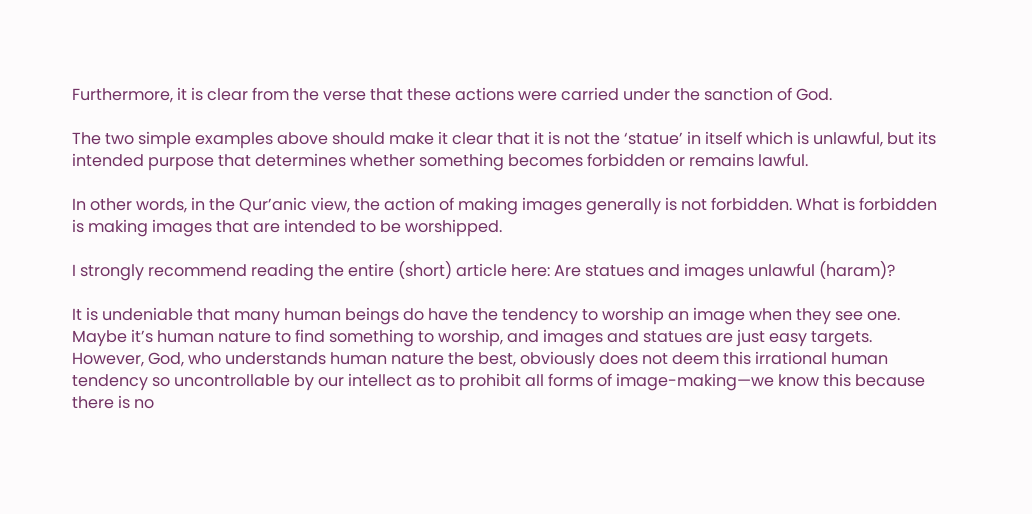Furthermore, it is clear from the verse that these actions were carried under the sanction of God.

The two simple examples above should make it clear that it is not the ‘statue’ in itself which is unlawful, but its intended purpose that determines whether something becomes forbidden or remains lawful.

In other words, in the Qur’anic view, the action of making images generally is not forbidden. What is forbidden is making images that are intended to be worshipped.

I strongly recommend reading the entire (short) article here: Are statues and images unlawful (haram)?

It is undeniable that many human beings do have the tendency to worship an image when they see one. Maybe it’s human nature to find something to worship, and images and statues are just easy targets. However, God, who understands human nature the best, obviously does not deem this irrational human tendency so uncontrollable by our intellect as to prohibit all forms of image-making—we know this because there is no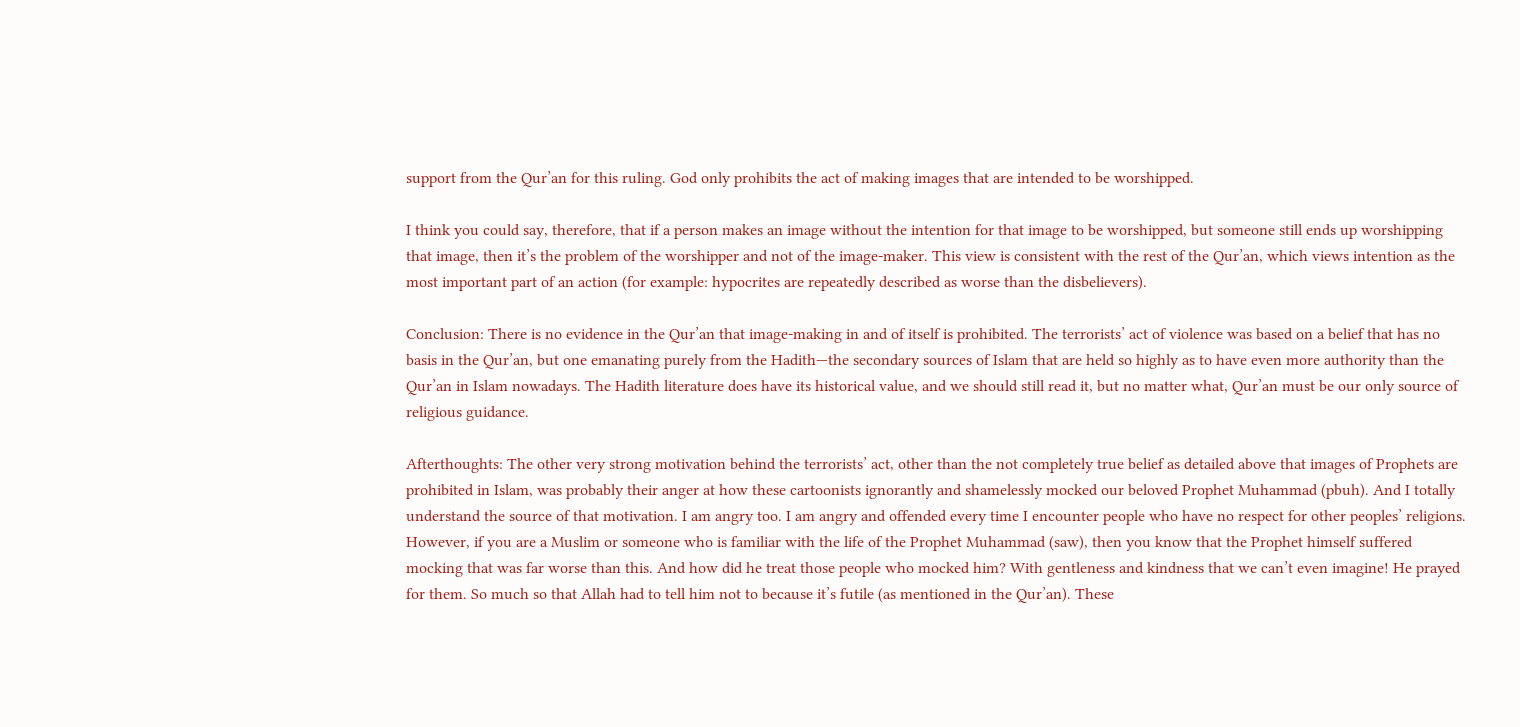support from the Qur’an for this ruling. God only prohibits the act of making images that are intended to be worshipped.

I think you could say, therefore, that if a person makes an image without the intention for that image to be worshipped, but someone still ends up worshipping that image, then it’s the problem of the worshipper and not of the image-maker. This view is consistent with the rest of the Qur’an, which views intention as the most important part of an action (for example: hypocrites are repeatedly described as worse than the disbelievers).

Conclusion: There is no evidence in the Qur’an that image-making in and of itself is prohibited. The terrorists’ act of violence was based on a belief that has no basis in the Qur’an, but one emanating purely from the Hadith—the secondary sources of Islam that are held so highly as to have even more authority than the Qur’an in Islam nowadays. The Hadith literature does have its historical value, and we should still read it, but no matter what, Qur’an must be our only source of religious guidance.

Afterthoughts: The other very strong motivation behind the terrorists’ act, other than the not completely true belief as detailed above that images of Prophets are prohibited in Islam, was probably their anger at how these cartoonists ignorantly and shamelessly mocked our beloved Prophet Muhammad (pbuh). And I totally understand the source of that motivation. I am angry too. I am angry and offended every time I encounter people who have no respect for other peoples’ religions. However, if you are a Muslim or someone who is familiar with the life of the Prophet Muhammad (saw), then you know that the Prophet himself suffered mocking that was far worse than this. And how did he treat those people who mocked him? With gentleness and kindness that we can’t even imagine! He prayed for them. So much so that Allah had to tell him not to because it’s futile (as mentioned in the Qur’an). These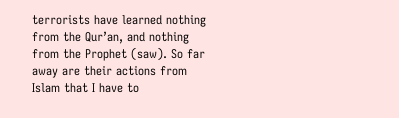terrorists have learned nothing from the Qur’an, and nothing from the Prophet (saw). So far away are their actions from Islam that I have to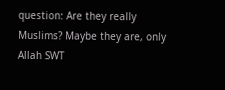question: Are they really Muslims? Maybe they are, only Allah SWT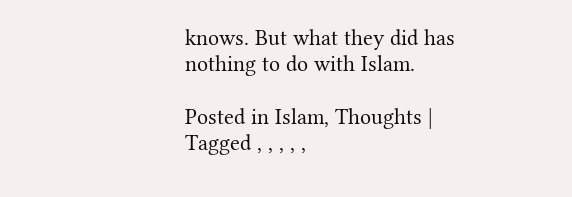knows. But what they did has nothing to do with Islam.

Posted in Islam, Thoughts | Tagged , , , , ,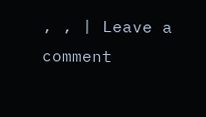, , | Leave a comment